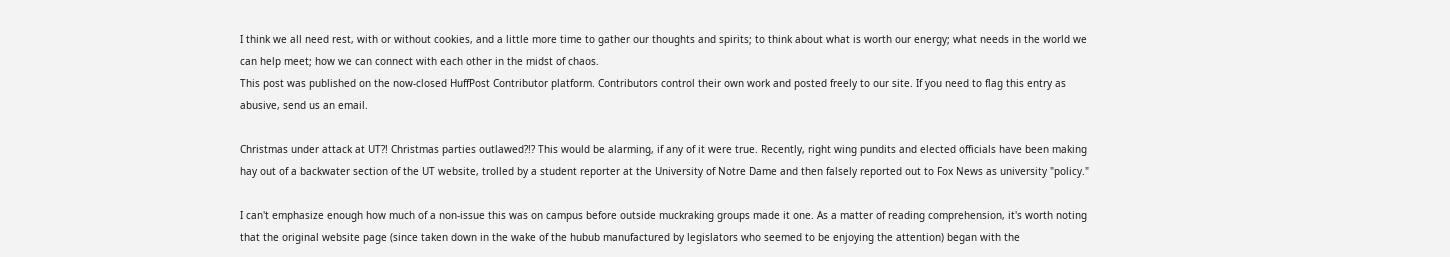I think we all need rest, with or without cookies, and a little more time to gather our thoughts and spirits; to think about what is worth our energy; what needs in the world we can help meet; how we can connect with each other in the midst of chaos.
This post was published on the now-closed HuffPost Contributor platform. Contributors control their own work and posted freely to our site. If you need to flag this entry as abusive, send us an email.

Christmas under attack at UT?! Christmas parties outlawed?!? This would be alarming, if any of it were true. Recently, right wing pundits and elected officials have been making hay out of a backwater section of the UT website, trolled by a student reporter at the University of Notre Dame and then falsely reported out to Fox News as university "policy."

I can't emphasize enough how much of a non-issue this was on campus before outside muckraking groups made it one. As a matter of reading comprehension, it's worth noting that the original website page (since taken down in the wake of the hubub manufactured by legislators who seemed to be enjoying the attention) began with the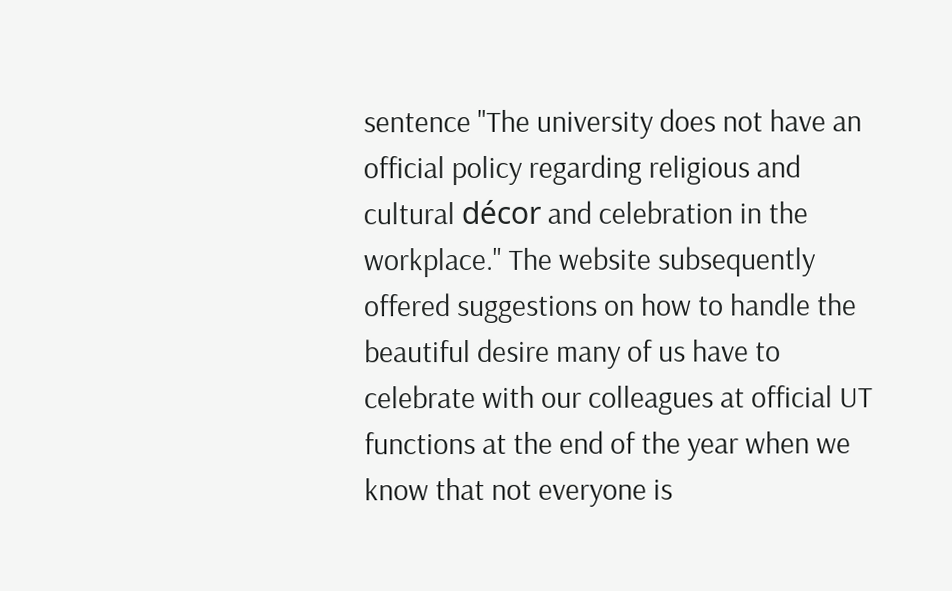sentence "The university does not have an official policy regarding religious and cultural décor and celebration in the workplace." The website subsequently offered suggestions on how to handle the beautiful desire many of us have to celebrate with our colleagues at official UT functions at the end of the year when we know that not everyone is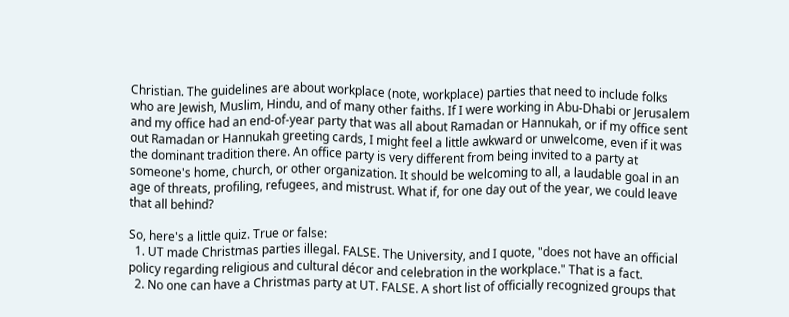Christian. The guidelines are about workplace (note, workplace) parties that need to include folks who are Jewish, Muslim, Hindu, and of many other faiths. If I were working in Abu-Dhabi or Jerusalem and my office had an end-of-year party that was all about Ramadan or Hannukah, or if my office sent out Ramadan or Hannukah greeting cards, I might feel a little awkward or unwelcome, even if it was the dominant tradition there. An office party is very different from being invited to a party at someone's home, church, or other organization. It should be welcoming to all, a laudable goal in an age of threats, profiling, refugees, and mistrust. What if, for one day out of the year, we could leave that all behind?

So, here's a little quiz. True or false:
  1. UT made Christmas parties illegal. FALSE. The University, and I quote, "does not have an official policy regarding religious and cultural décor and celebration in the workplace." That is a fact.
  2. No one can have a Christmas party at UT. FALSE. A short list of officially recognized groups that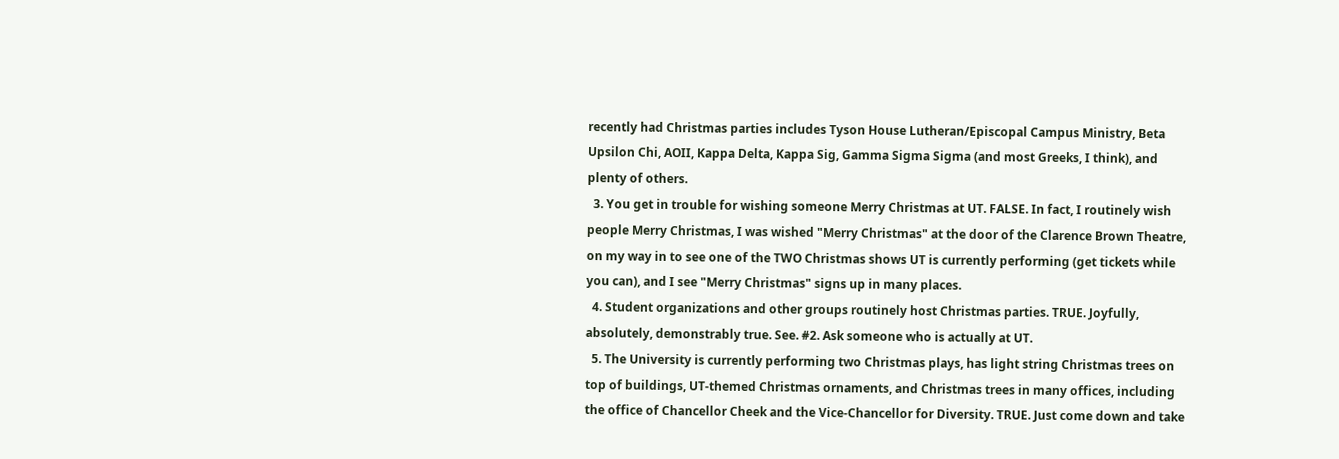recently had Christmas parties includes Tyson House Lutheran/Episcopal Campus Ministry, Beta Upsilon Chi, AOII, Kappa Delta, Kappa Sig, Gamma Sigma Sigma (and most Greeks, I think), and plenty of others.
  3. You get in trouble for wishing someone Merry Christmas at UT. FALSE. In fact, I routinely wish people Merry Christmas, I was wished "Merry Christmas" at the door of the Clarence Brown Theatre, on my way in to see one of the TWO Christmas shows UT is currently performing (get tickets while you can), and I see "Merry Christmas" signs up in many places.
  4. Student organizations and other groups routinely host Christmas parties. TRUE. Joyfully, absolutely, demonstrably true. See. #2. Ask someone who is actually at UT.
  5. The University is currently performing two Christmas plays, has light string Christmas trees on top of buildings, UT-themed Christmas ornaments, and Christmas trees in many offices, including the office of Chancellor Cheek and the Vice-Chancellor for Diversity. TRUE. Just come down and take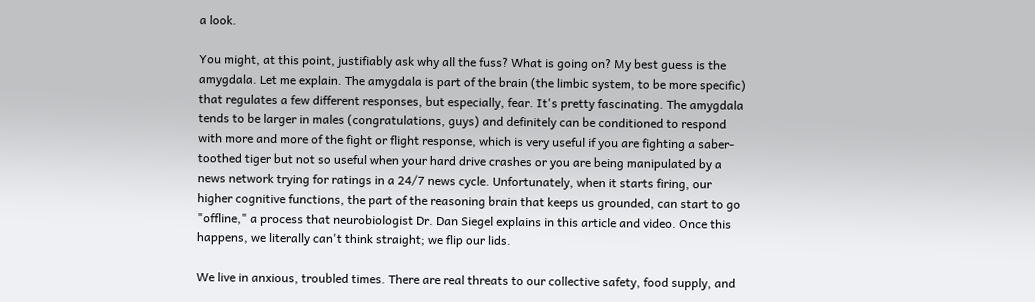a look.

You might, at this point, justifiably ask why all the fuss? What is going on? My best guess is the amygdala. Let me explain. The amygdala is part of the brain (the limbic system, to be more specific) that regulates a few different responses, but especially, fear. It's pretty fascinating. The amygdala tends to be larger in males (congratulations, guys) and definitely can be conditioned to respond with more and more of the fight or flight response, which is very useful if you are fighting a saber-toothed tiger but not so useful when your hard drive crashes or you are being manipulated by a news network trying for ratings in a 24/7 news cycle. Unfortunately, when it starts firing, our higher cognitive functions, the part of the reasoning brain that keeps us grounded, can start to go "offline," a process that neurobiologist Dr. Dan Siegel explains in this article and video. Once this happens, we literally can't think straight; we flip our lids.

We live in anxious, troubled times. There are real threats to our collective safety, food supply, and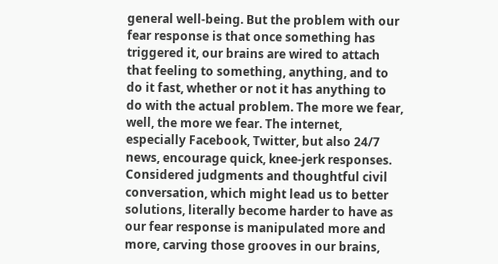general well-being. But the problem with our fear response is that once something has triggered it, our brains are wired to attach that feeling to something, anything, and to do it fast, whether or not it has anything to do with the actual problem. The more we fear, well, the more we fear. The internet, especially Facebook, Twitter, but also 24/7 news, encourage quick, knee-jerk responses. Considered judgments and thoughtful civil conversation, which might lead us to better solutions, literally become harder to have as our fear response is manipulated more and more, carving those grooves in our brains,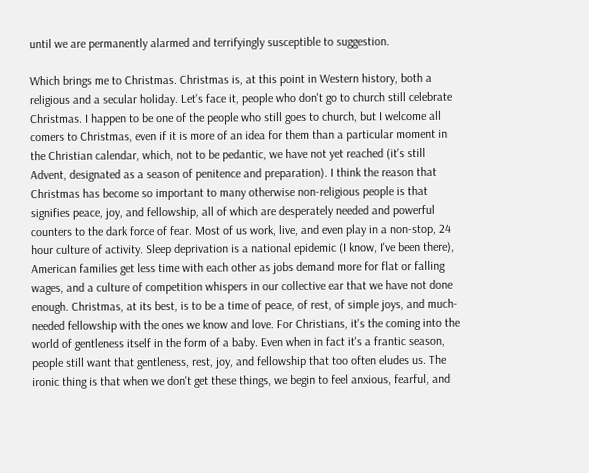until we are permanently alarmed and terrifyingly susceptible to suggestion.

Which brings me to Christmas. Christmas is, at this point in Western history, both a religious and a secular holiday. Let's face it, people who don't go to church still celebrate Christmas. I happen to be one of the people who still goes to church, but I welcome all comers to Christmas, even if it is more of an idea for them than a particular moment in the Christian calendar, which, not to be pedantic, we have not yet reached (it's still Advent, designated as a season of penitence and preparation). I think the reason that Christmas has become so important to many otherwise non-religious people is that signifies peace, joy, and fellowship, all of which are desperately needed and powerful counters to the dark force of fear. Most of us work, live, and even play in a non-stop, 24 hour culture of activity. Sleep deprivation is a national epidemic (I know, I've been there), American families get less time with each other as jobs demand more for flat or falling wages, and a culture of competition whispers in our collective ear that we have not done enough. Christmas, at its best, is to be a time of peace, of rest, of simple joys, and much-needed fellowship with the ones we know and love. For Christians, it's the coming into the world of gentleness itself in the form of a baby. Even when in fact it's a frantic season, people still want that gentleness, rest, joy, and fellowship that too often eludes us. The ironic thing is that when we don't get these things, we begin to feel anxious, fearful, and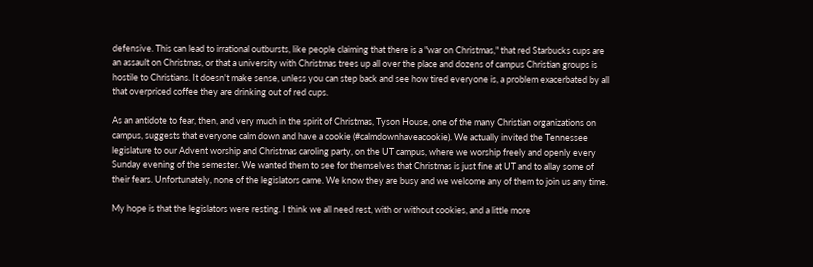defensive. This can lead to irrational outbursts, like people claiming that there is a "war on Christmas," that red Starbucks cups are an assault on Christmas, or that a university with Christmas trees up all over the place and dozens of campus Christian groups is hostile to Christians. It doesn't make sense, unless you can step back and see how tired everyone is, a problem exacerbated by all that overpriced coffee they are drinking out of red cups.

As an antidote to fear, then, and very much in the spirit of Christmas, Tyson House, one of the many Christian organizations on campus, suggests that everyone calm down and have a cookie (#calmdownhaveacookie). We actually invited the Tennessee legislature to our Advent worship and Christmas caroling party, on the UT campus, where we worship freely and openly every Sunday evening of the semester. We wanted them to see for themselves that Christmas is just fine at UT and to allay some of their fears. Unfortunately, none of the legislators came. We know they are busy and we welcome any of them to join us any time.

My hope is that the legislators were resting. I think we all need rest, with or without cookies, and a little more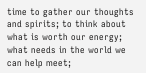time to gather our thoughts and spirits; to think about what is worth our energy; what needs in the world we can help meet;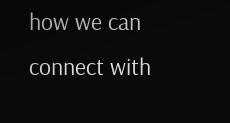how we can connect with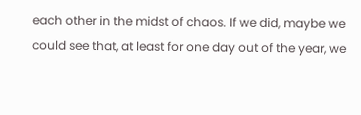each other in the midst of chaos. If we did, maybe we could see that, at least for one day out of the year, we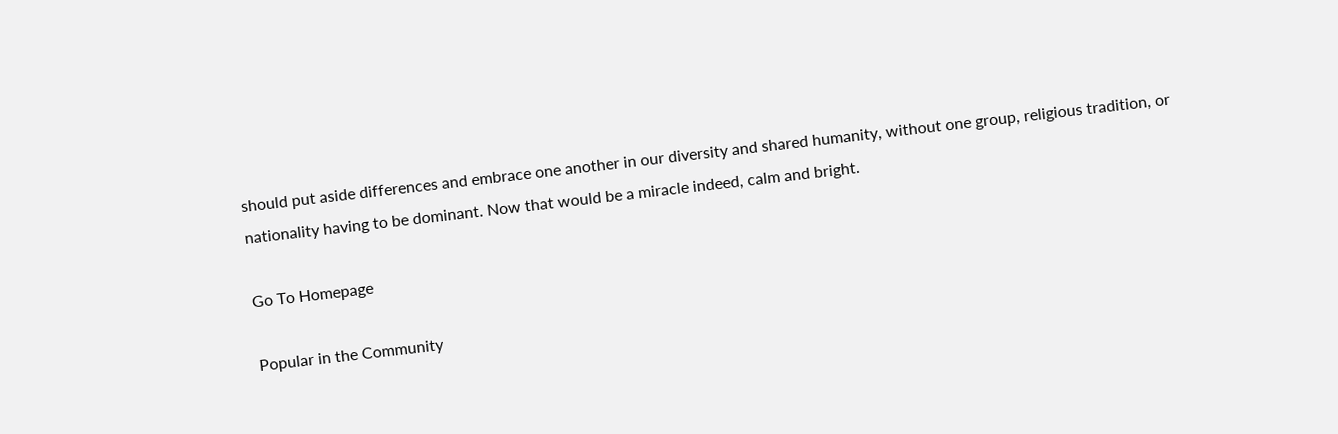should put aside differences and embrace one another in our diversity and shared humanity, without one group, religious tradition, or nationality having to be dominant. Now that would be a miracle indeed, calm and bright.

Go To Homepage

Popular in the Community